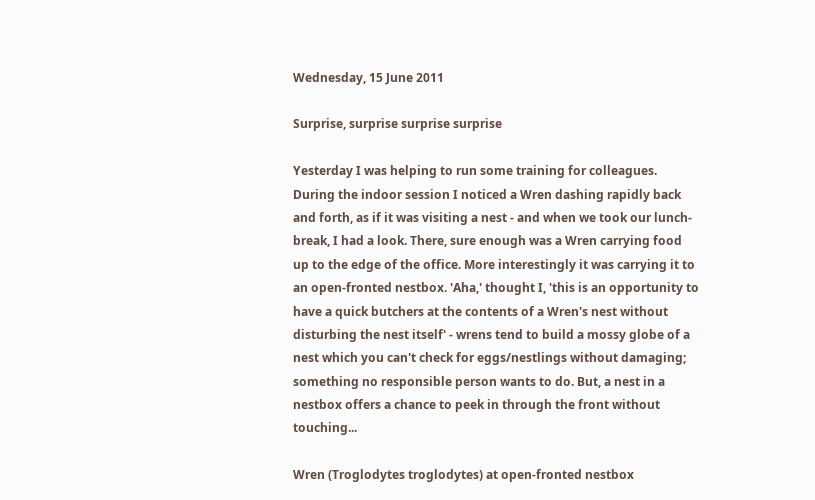Wednesday, 15 June 2011

Surprise, surprise surprise surprise

Yesterday I was helping to run some training for colleagues. During the indoor session I noticed a Wren dashing rapidly back and forth, as if it was visiting a nest - and when we took our lunch-break, I had a look. There, sure enough was a Wren carrying food up to the edge of the office. More interestingly it was carrying it to an open-fronted nestbox. 'Aha,' thought I, 'this is an opportunity to have a quick butchers at the contents of a Wren's nest without disturbing the nest itself' - wrens tend to build a mossy globe of a nest which you can't check for eggs/nestlings without damaging; something no responsible person wants to do. But, a nest in a nestbox offers a chance to peek in through the front without touching...

Wren (Troglodytes troglodytes) at open-fronted nestbox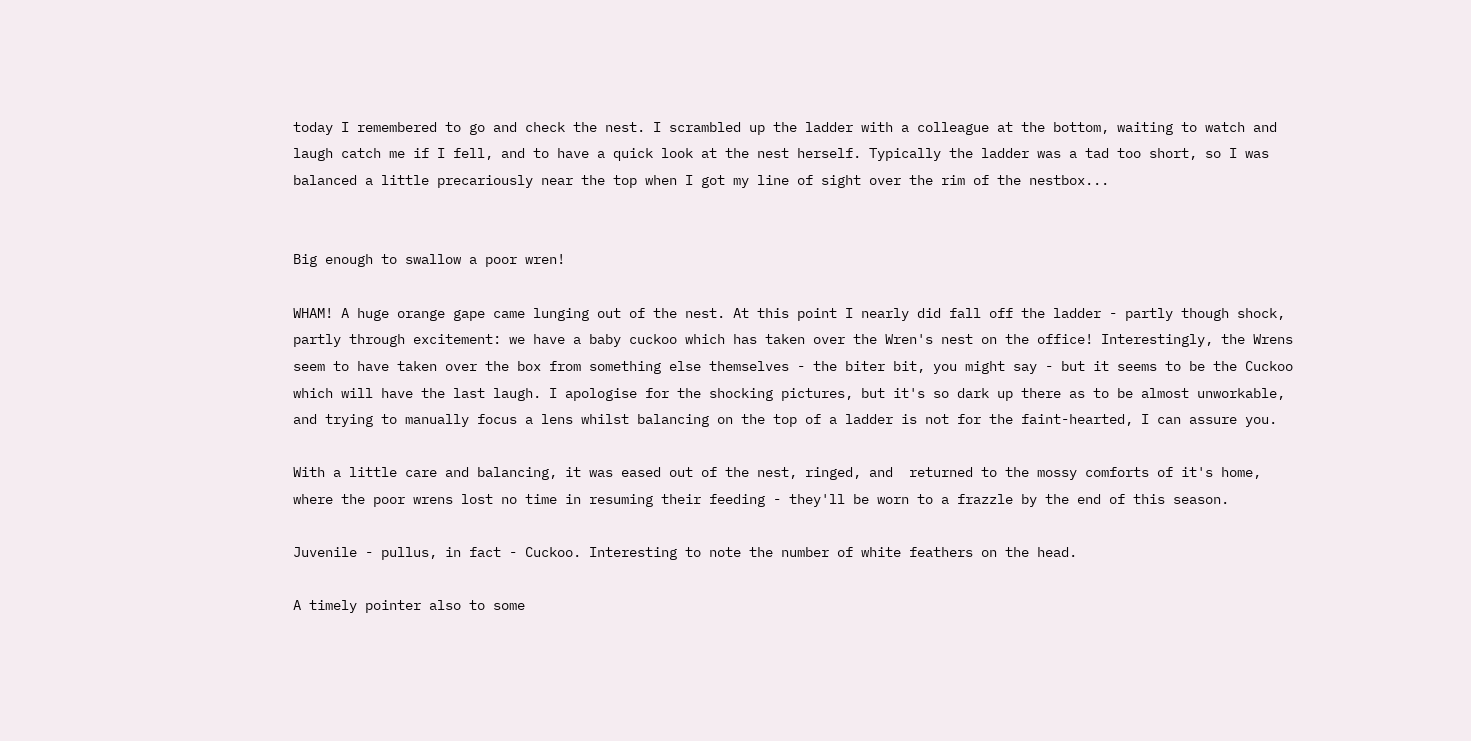today I remembered to go and check the nest. I scrambled up the ladder with a colleague at the bottom, waiting to watch and laugh catch me if I fell, and to have a quick look at the nest herself. Typically the ladder was a tad too short, so I was balanced a little precariously near the top when I got my line of sight over the rim of the nestbox...


Big enough to swallow a poor wren!

WHAM! A huge orange gape came lunging out of the nest. At this point I nearly did fall off the ladder - partly though shock, partly through excitement: we have a baby cuckoo which has taken over the Wren's nest on the office! Interestingly, the Wrens seem to have taken over the box from something else themselves - the biter bit, you might say - but it seems to be the Cuckoo which will have the last laugh. I apologise for the shocking pictures, but it's so dark up there as to be almost unworkable, and trying to manually focus a lens whilst balancing on the top of a ladder is not for the faint-hearted, I can assure you.

With a little care and balancing, it was eased out of the nest, ringed, and  returned to the mossy comforts of it's home, where the poor wrens lost no time in resuming their feeding - they'll be worn to a frazzle by the end of this season.

Juvenile - pullus, in fact - Cuckoo. Interesting to note the number of white feathers on the head.

A timely pointer also to some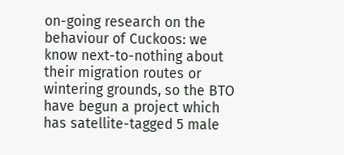on-going research on the behaviour of Cuckoos: we know next-to-nothing about their migration routes or wintering grounds, so the BTO have begun a project which has satellite-tagged 5 male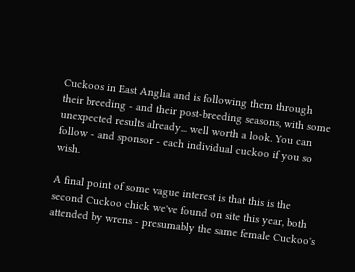Cuckoos in East Anglia and is following them through their breeding - and their post-breeding seasons, with some unexpected results already... well worth a look. You can follow - and sponsor - each individual cuckoo if you so wish.

A final point of some vague interest is that this is the second Cuckoo chick we've found on site this year, both attended by wrens - presumably the same female Cuckoo's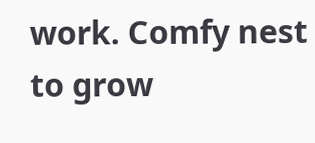work. Comfy nest to grow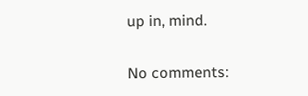up in, mind.

No comments: